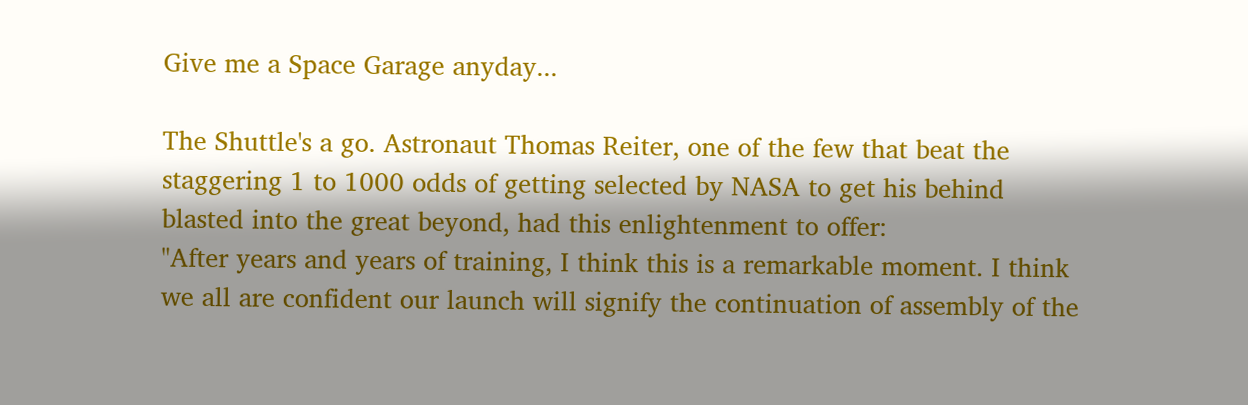Give me a Space Garage anyday...

The Shuttle's a go. Astronaut Thomas Reiter, one of the few that beat the staggering 1 to 1000 odds of getting selected by NASA to get his behind blasted into the great beyond, had this enlightenment to offer:
"After years and years of training, I think this is a remarkable moment. I think we all are confident our launch will signify the continuation of assembly of the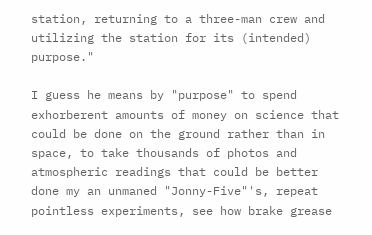station, returning to a three-man crew and utilizing the station for its (intended) purpose."

I guess he means by "purpose" to spend exhorberent amounts of money on science that could be done on the ground rather than in space, to take thousands of photos and atmospheric readings that could be better done my an unmaned "Jonny-Five"'s, repeat pointless experiments, see how brake grease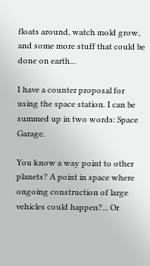floats around, watch mold grow, and some more stuff that could be done on earth...

I have a counter proposal for using the space station. I can be summed up in two words: Space Garage.

You know a way point to other planets? A point in space where ongoing construction of large vehicles could happen?... Or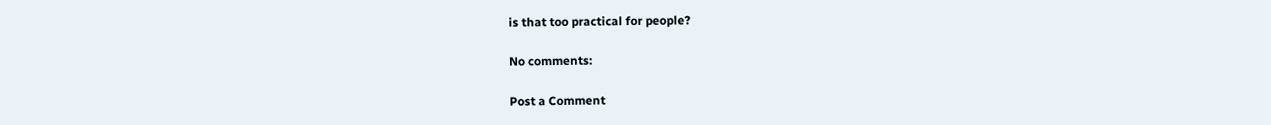is that too practical for people?

No comments:

Post a Comment